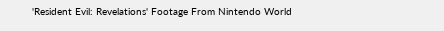'Resident Evil: Revelations' Footage From Nintendo World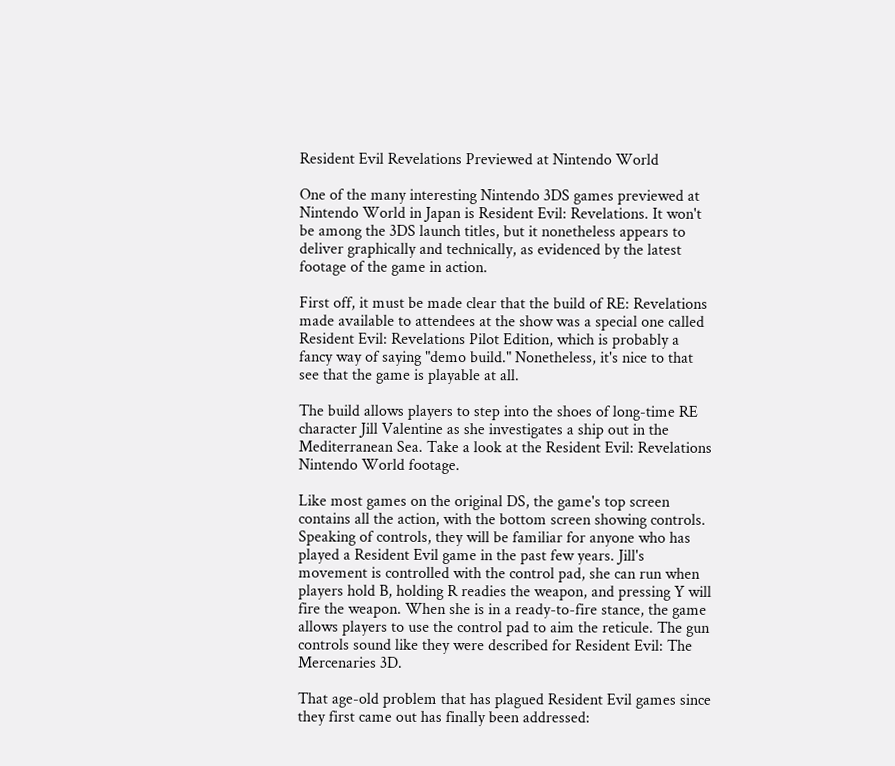Resident Evil Revelations Previewed at Nintendo World

One of the many interesting Nintendo 3DS games previewed at Nintendo World in Japan is Resident Evil: Revelations. It won't be among the 3DS launch titles, but it nonetheless appears to deliver graphically and technically, as evidenced by the latest footage of the game in action.

First off, it must be made clear that the build of RE: Revelations made available to attendees at the show was a special one called Resident Evil: Revelations Pilot Edition, which is probably a fancy way of saying "demo build." Nonetheless, it's nice to that see that the game is playable at all.

The build allows players to step into the shoes of long-time RE character Jill Valentine as she investigates a ship out in the Mediterranean Sea. Take a look at the Resident Evil: Revelations Nintendo World footage.

Like most games on the original DS, the game's top screen contains all the action, with the bottom screen showing controls. Speaking of controls, they will be familiar for anyone who has played a Resident Evil game in the past few years. Jill's movement is controlled with the control pad, she can run when players hold B, holding R readies the weapon, and pressing Y will fire the weapon. When she is in a ready-to-fire stance, the game allows players to use the control pad to aim the reticule. The gun controls sound like they were described for Resident Evil: The Mercenaries 3D.

That age-old problem that has plagued Resident Evil games since they first came out has finally been addressed: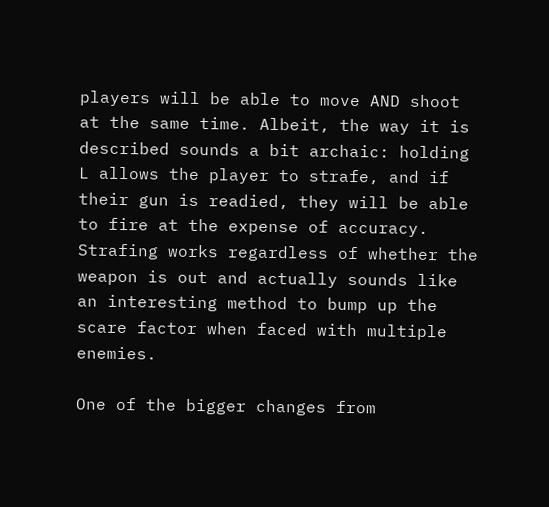players will be able to move AND shoot at the same time. Albeit, the way it is described sounds a bit archaic: holding L allows the player to strafe, and if their gun is readied, they will be able to fire at the expense of accuracy. Strafing works regardless of whether the weapon is out and actually sounds like an interesting method to bump up the scare factor when faced with multiple enemies.

One of the bigger changes from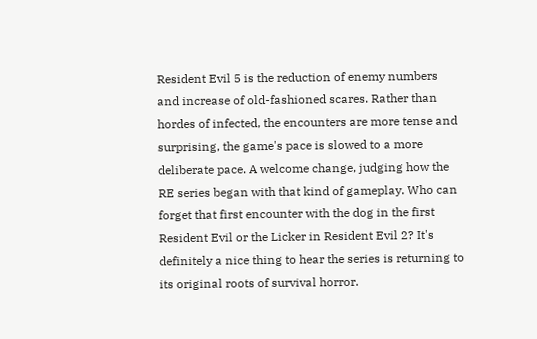Resident Evil 5 is the reduction of enemy numbers and increase of old-fashioned scares. Rather than hordes of infected, the encounters are more tense and surprising, the game's pace is slowed to a more deliberate pace. A welcome change, judging how the RE series began with that kind of gameplay. Who can forget that first encounter with the dog in the first Resident Evil or the Licker in Resident Evil 2? It's definitely a nice thing to hear the series is returning to its original roots of survival horror.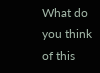What do you think of this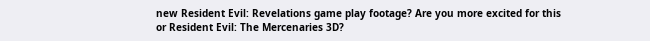new Resident Evil: Revelations game play footage? Are you more excited for this or Resident Evil: The Mercenaries 3D?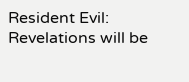Resident Evil: Revelations will be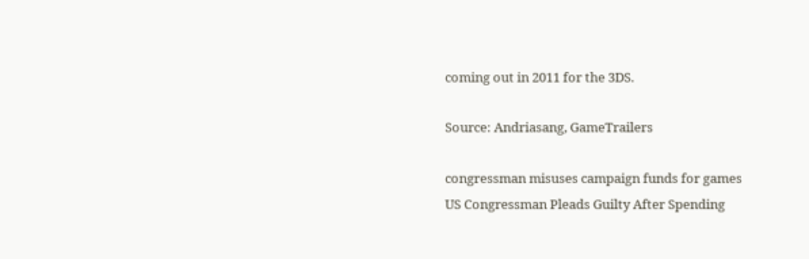coming out in 2011 for the 3DS.

Source: Andriasang, GameTrailers

congressman misuses campaign funds for games
US Congressman Pleads Guilty After Spending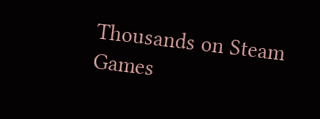Thousands on Steam Games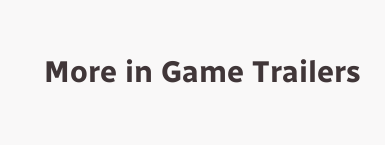More in Game Trailers